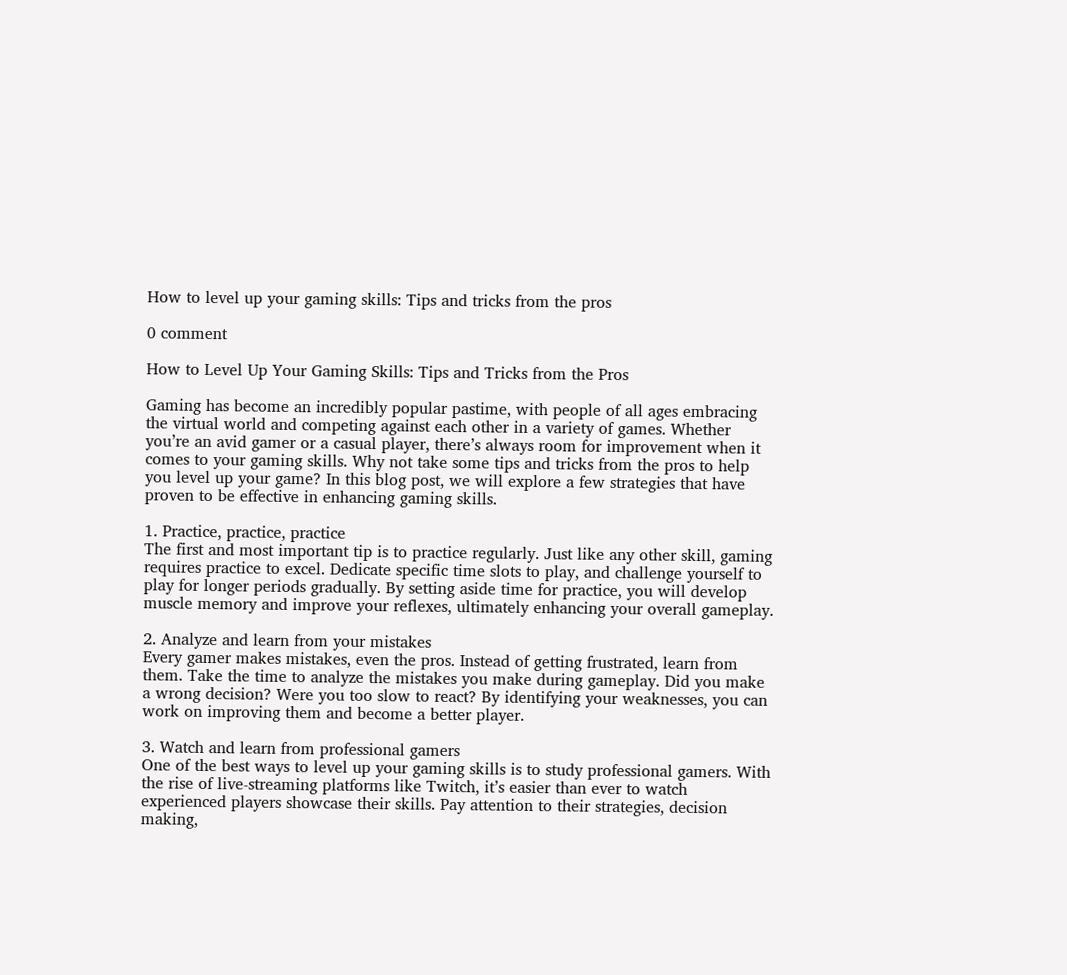How to level up your gaming skills: Tips and tricks from the pros

0 comment

How to Level Up Your Gaming Skills: Tips and Tricks from the Pros

Gaming has become an incredibly popular pastime, with people of all ages embracing the virtual world and competing against each other in a variety of games. Whether you’re an avid gamer or a casual player, there’s always room for improvement when it comes to your gaming skills. Why not take some tips and tricks from the pros to help you level up your game? In this blog post, we will explore a few strategies that have proven to be effective in enhancing gaming skills.

1. Practice, practice, practice
The first and most important tip is to practice regularly. Just like any other skill, gaming requires practice to excel. Dedicate specific time slots to play, and challenge yourself to play for longer periods gradually. By setting aside time for practice, you will develop muscle memory and improve your reflexes, ultimately enhancing your overall gameplay.

2. Analyze and learn from your mistakes
Every gamer makes mistakes, even the pros. Instead of getting frustrated, learn from them. Take the time to analyze the mistakes you make during gameplay. Did you make a wrong decision? Were you too slow to react? By identifying your weaknesses, you can work on improving them and become a better player.

3. Watch and learn from professional gamers
One of the best ways to level up your gaming skills is to study professional gamers. With the rise of live-streaming platforms like Twitch, it’s easier than ever to watch experienced players showcase their skills. Pay attention to their strategies, decision making,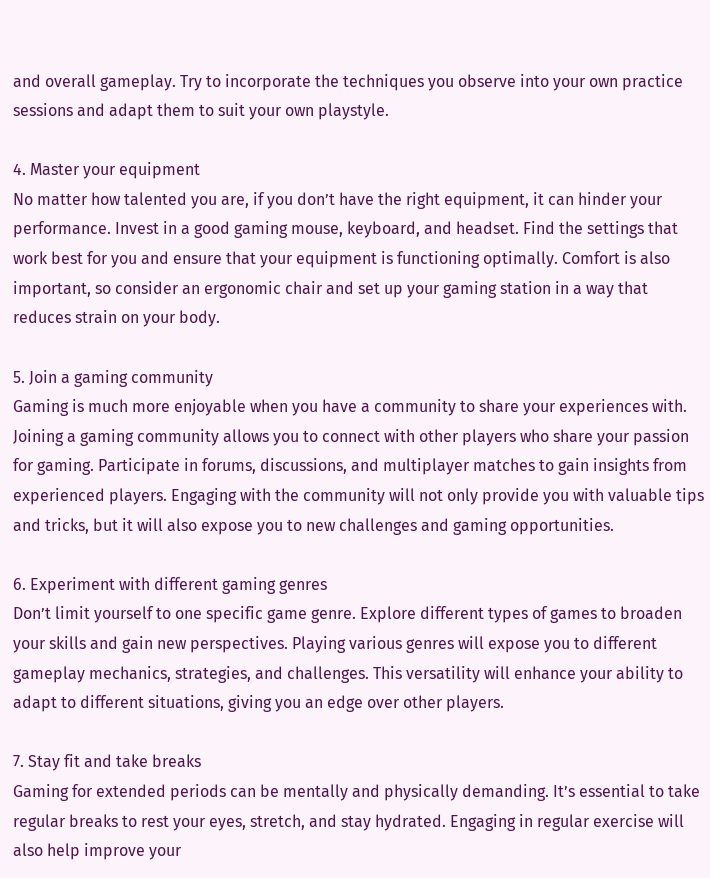and overall gameplay. Try to incorporate the techniques you observe into your own practice sessions and adapt them to suit your own playstyle.

4. Master your equipment
No matter how talented you are, if you don’t have the right equipment, it can hinder your performance. Invest in a good gaming mouse, keyboard, and headset. Find the settings that work best for you and ensure that your equipment is functioning optimally. Comfort is also important, so consider an ergonomic chair and set up your gaming station in a way that reduces strain on your body.

5. Join a gaming community
Gaming is much more enjoyable when you have a community to share your experiences with. Joining a gaming community allows you to connect with other players who share your passion for gaming. Participate in forums, discussions, and multiplayer matches to gain insights from experienced players. Engaging with the community will not only provide you with valuable tips and tricks, but it will also expose you to new challenges and gaming opportunities.

6. Experiment with different gaming genres
Don’t limit yourself to one specific game genre. Explore different types of games to broaden your skills and gain new perspectives. Playing various genres will expose you to different gameplay mechanics, strategies, and challenges. This versatility will enhance your ability to adapt to different situations, giving you an edge over other players.

7. Stay fit and take breaks
Gaming for extended periods can be mentally and physically demanding. It’s essential to take regular breaks to rest your eyes, stretch, and stay hydrated. Engaging in regular exercise will also help improve your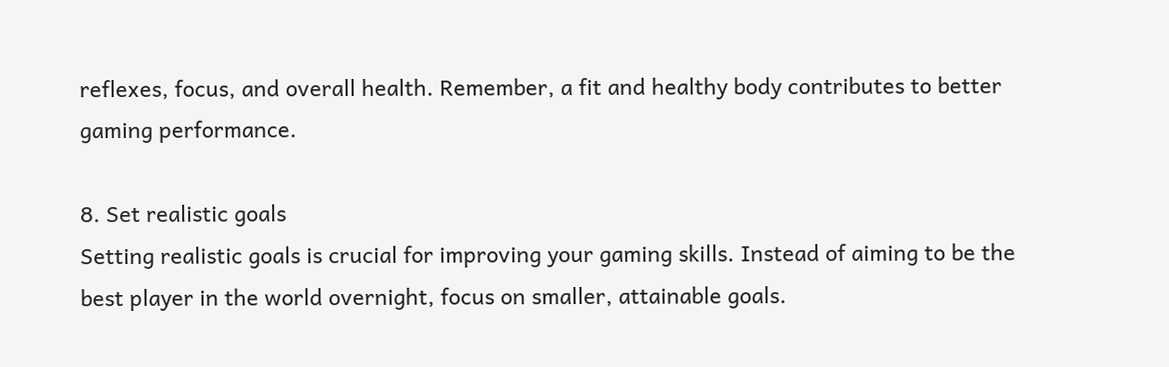reflexes, focus, and overall health. Remember, a fit and healthy body contributes to better gaming performance.

8. Set realistic goals
Setting realistic goals is crucial for improving your gaming skills. Instead of aiming to be the best player in the world overnight, focus on smaller, attainable goals.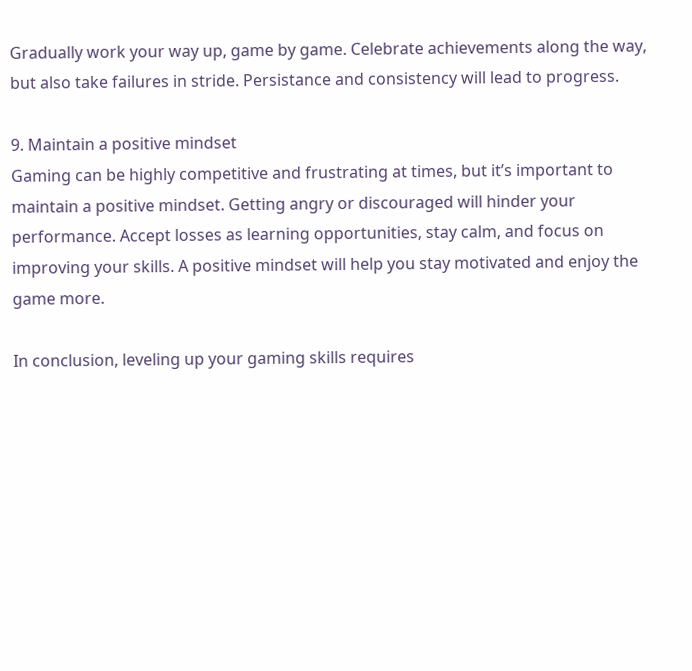Gradually work your way up, game by game. Celebrate achievements along the way, but also take failures in stride. Persistance and consistency will lead to progress.

9. Maintain a positive mindset
Gaming can be highly competitive and frustrating at times, but it’s important to maintain a positive mindset. Getting angry or discouraged will hinder your performance. Accept losses as learning opportunities, stay calm, and focus on improving your skills. A positive mindset will help you stay motivated and enjoy the game more.

In conclusion, leveling up your gaming skills requires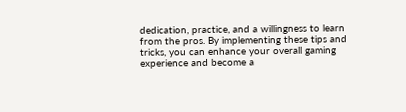dedication, practice, and a willingness to learn from the pros. By implementing these tips and tricks, you can enhance your overall gaming experience and become a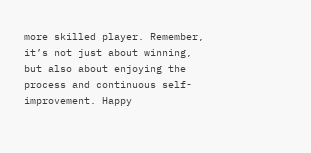more skilled player. Remember, it’s not just about winning, but also about enjoying the process and continuous self-improvement. Happy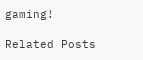gaming!

Related Posts